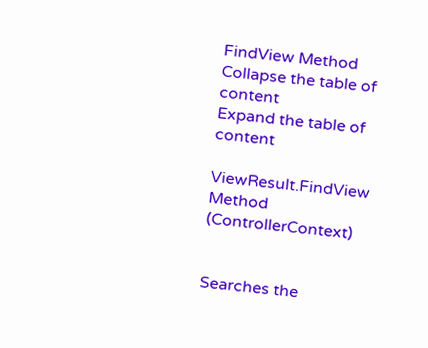FindView Method
Collapse the table of content
Expand the table of content

ViewResult.FindView Method (ControllerContext)


Searches the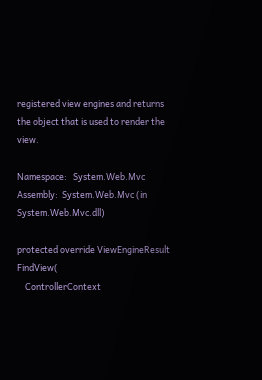registered view engines and returns the object that is used to render the view.

Namespace:   System.Web.Mvc
Assembly:  System.Web.Mvc (in System.Web.Mvc.dll)

protected override ViewEngineResult FindView(
    ControllerContext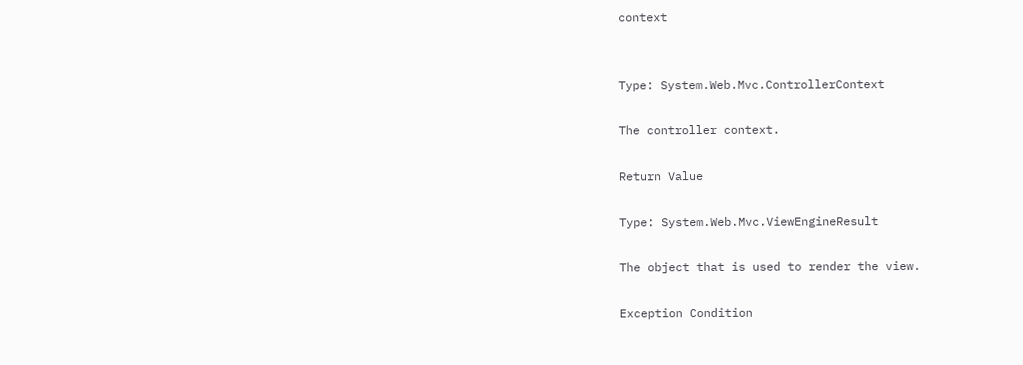context


Type: System.Web.Mvc.ControllerContext

The controller context.

Return Value

Type: System.Web.Mvc.ViewEngineResult

The object that is used to render the view.

Exception Condition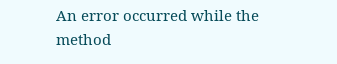An error occurred while the method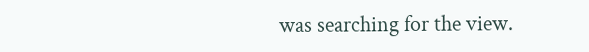was searching for the view.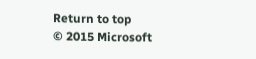Return to top
© 2015 Microsoft